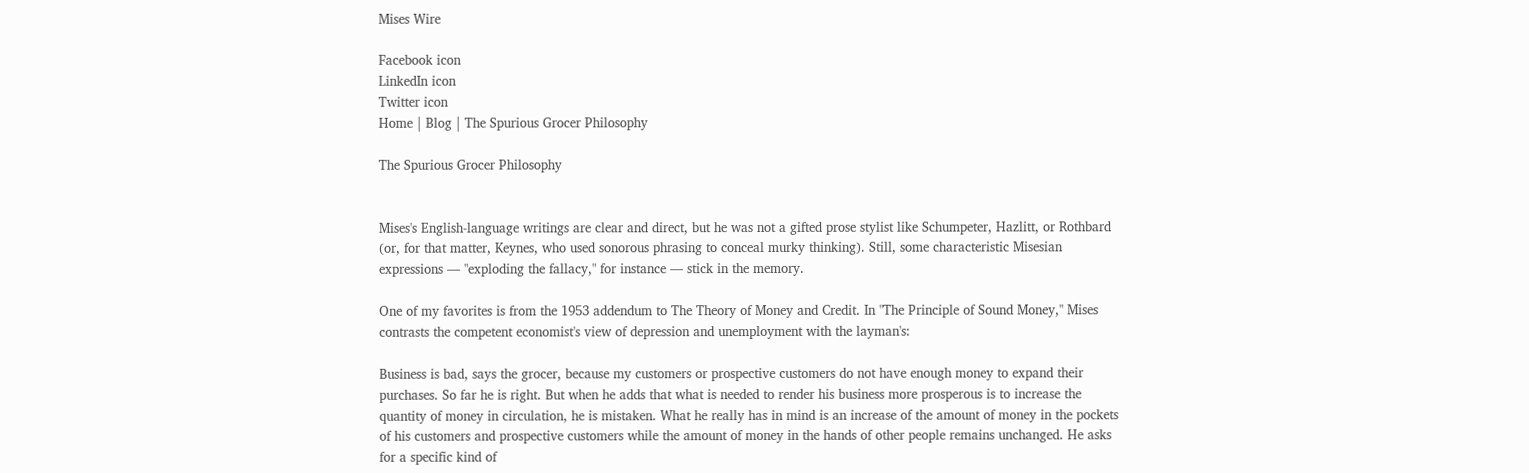Mises Wire

Facebook icon
LinkedIn icon
Twitter icon
Home | Blog | The Spurious Grocer Philosophy

The Spurious Grocer Philosophy


Mises's English-language writings are clear and direct, but he was not a gifted prose stylist like Schumpeter, Hazlitt, or Rothbard (or, for that matter, Keynes, who used sonorous phrasing to conceal murky thinking). Still, some characteristic Misesian expressions — "exploding the fallacy," for instance — stick in the memory.

One of my favorites is from the 1953 addendum to The Theory of Money and Credit. In "The Principle of Sound Money," Mises contrasts the competent economist's view of depression and unemployment with the layman's:

Business is bad, says the grocer, because my customers or prospective customers do not have enough money to expand their purchases. So far he is right. But when he adds that what is needed to render his business more prosperous is to increase the quantity of money in circulation, he is mistaken. What he really has in mind is an increase of the amount of money in the pockets of his customers and prospective customers while the amount of money in the hands of other people remains unchanged. He asks for a specific kind of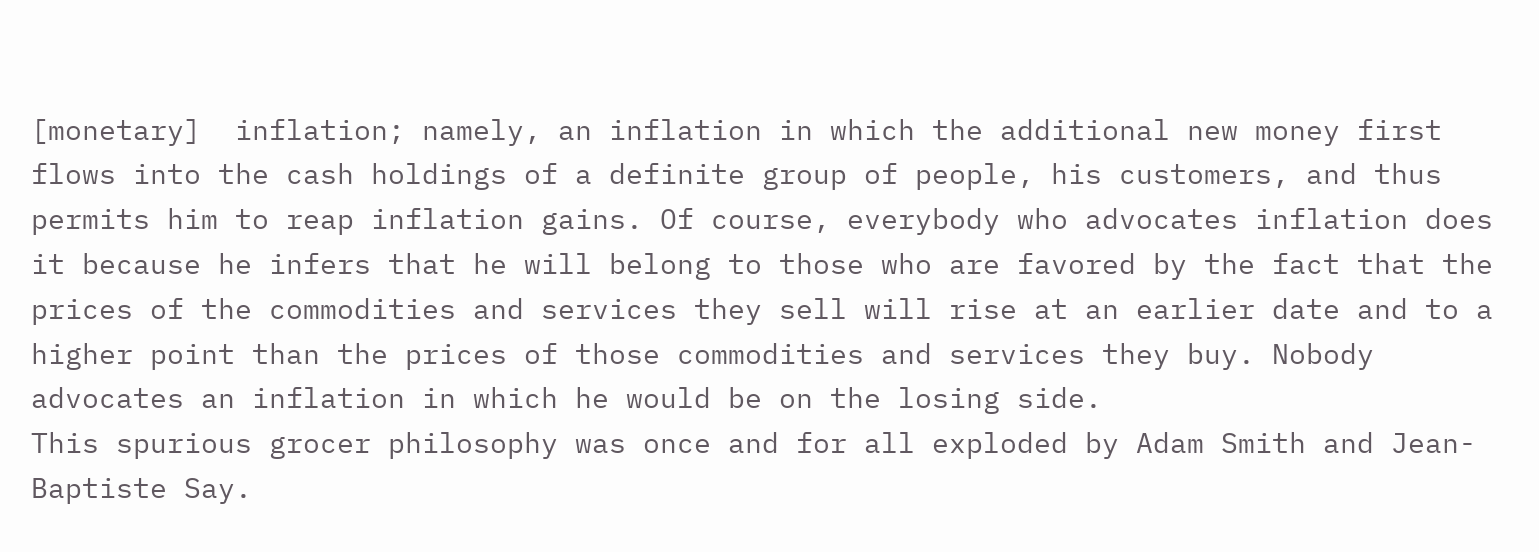[monetary]  inflation; namely, an inflation in which the additional new money first flows into the cash holdings of a definite group of people, his customers, and thus permits him to reap inflation gains. Of course, everybody who advocates inflation does it because he infers that he will belong to those who are favored by the fact that the prices of the commodities and services they sell will rise at an earlier date and to a higher point than the prices of those commodities and services they buy. Nobody advocates an inflation in which he would be on the losing side.
This spurious grocer philosophy was once and for all exploded by Adam Smith and Jean-Baptiste Say.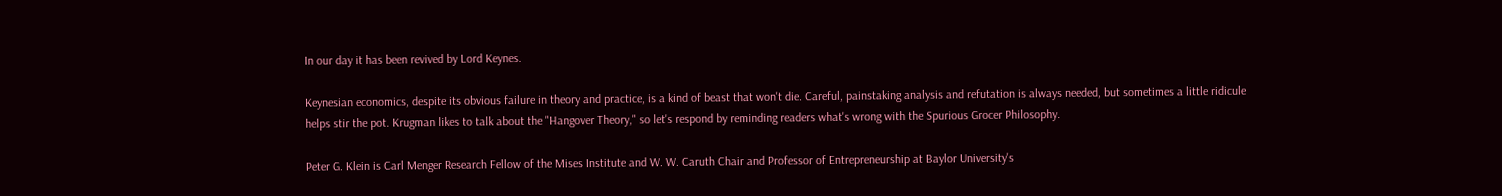In our day it has been revived by Lord Keynes.

Keynesian economics, despite its obvious failure in theory and practice, is a kind of beast that won't die. Careful, painstaking analysis and refutation is always needed, but sometimes a little ridicule helps stir the pot. Krugman likes to talk about the "Hangover Theory," so let's respond by reminding readers what's wrong with the Spurious Grocer Philosophy.

Peter G. Klein is Carl Menger Research Fellow of the Mises Institute and W. W. Caruth Chair and Professor of Entrepreneurship at Baylor University's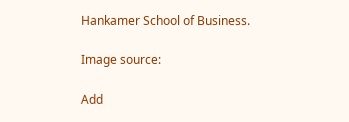Hankamer School of Business.

Image source:

Add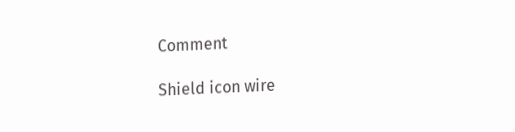Comment

Shield icon wire